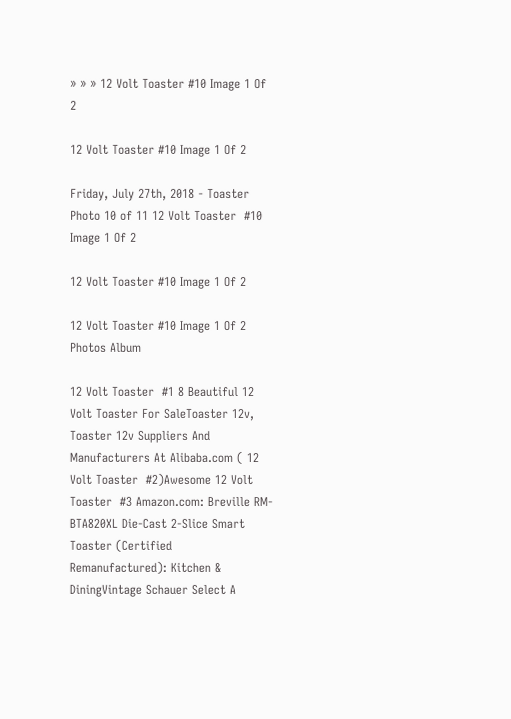» » » 12 Volt Toaster #10 Image 1 Of 2

12 Volt Toaster #10 Image 1 Of 2

Friday, July 27th, 2018 - Toaster
Photo 10 of 11 12 Volt Toaster  #10 Image 1 Of 2

12 Volt Toaster #10 Image 1 Of 2

12 Volt Toaster #10 Image 1 Of 2 Photos Album

12 Volt Toaster  #1 8 Beautiful 12 Volt Toaster For SaleToaster 12v, Toaster 12v Suppliers And Manufacturers At Alibaba.com ( 12 Volt Toaster  #2)Awesome 12 Volt Toaster  #3 Amazon.com: Breville RM-BTA820XL Die-Cast 2-Slice Smart Toaster (Certified  Remanufactured): Kitchen & DiningVintage Schauer Select A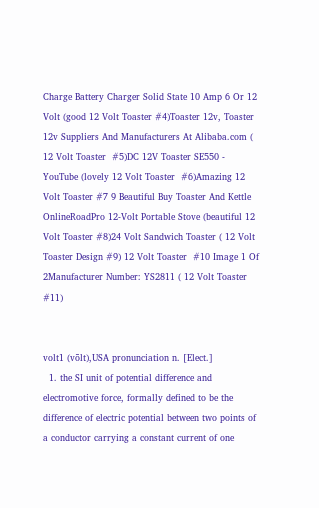Charge Battery Charger Solid State 10 Amp 6 Or 12  Volt (good 12 Volt Toaster #4)Toaster 12v, Toaster 12v Suppliers And Manufacturers At Alibaba.com ( 12 Volt Toaster  #5)DC 12V Toaster SE550 - YouTube (lovely 12 Volt Toaster  #6)Amazing 12 Volt Toaster #7 9 Beautiful Buy Toaster And Kettle OnlineRoadPro 12-Volt Portable Stove (beautiful 12 Volt Toaster #8)24 Volt Sandwich Toaster ( 12 Volt Toaster Design #9) 12 Volt Toaster  #10 Image 1 Of 2Manufacturer Number: YS2811 ( 12 Volt Toaster  #11)


volt1 (vōlt),USA pronunciation n. [Elect.]
  1. the SI unit of potential difference and electromotive force, formally defined to be the difference of electric potential between two points of a conductor carrying a constant current of one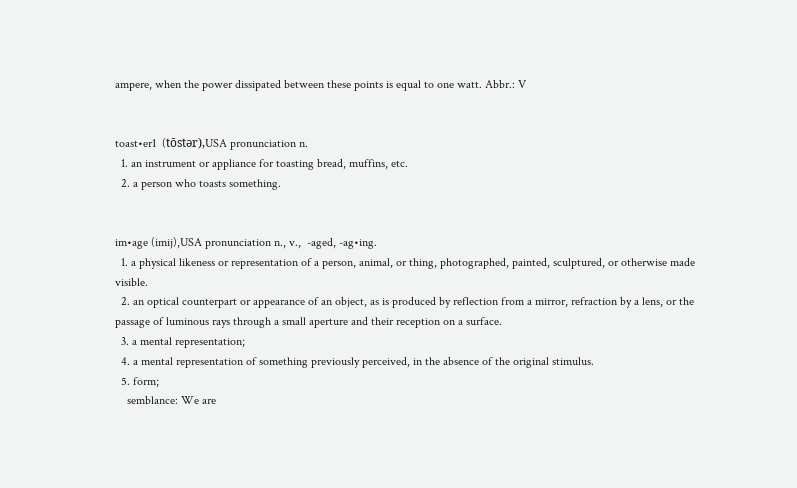ampere, when the power dissipated between these points is equal to one watt. Abbr.: V


toast•er1  (tōstər),USA pronunciation n.
  1. an instrument or appliance for toasting bread, muffins, etc.
  2. a person who toasts something.


im•age (imij),USA pronunciation n., v.,  -aged, -ag•ing.
  1. a physical likeness or representation of a person, animal, or thing, photographed, painted, sculptured, or otherwise made visible.
  2. an optical counterpart or appearance of an object, as is produced by reflection from a mirror, refraction by a lens, or the passage of luminous rays through a small aperture and their reception on a surface.
  3. a mental representation;
  4. a mental representation of something previously perceived, in the absence of the original stimulus.
  5. form;
    semblance: We are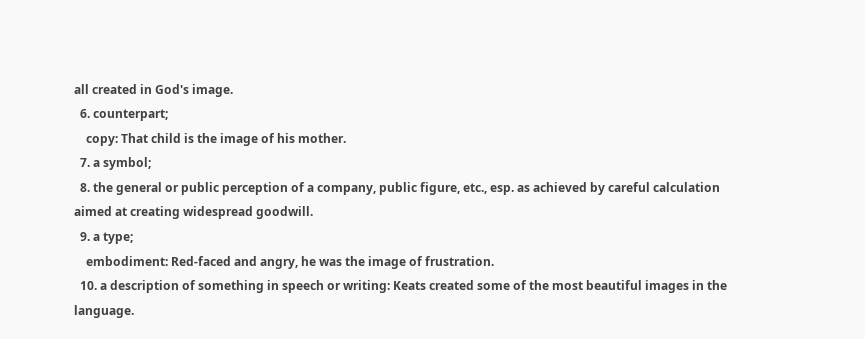all created in God's image.
  6. counterpart;
    copy: That child is the image of his mother.
  7. a symbol;
  8. the general or public perception of a company, public figure, etc., esp. as achieved by careful calculation aimed at creating widespread goodwill.
  9. a type;
    embodiment: Red-faced and angry, he was the image of frustration.
  10. a description of something in speech or writing: Keats created some of the most beautiful images in the language.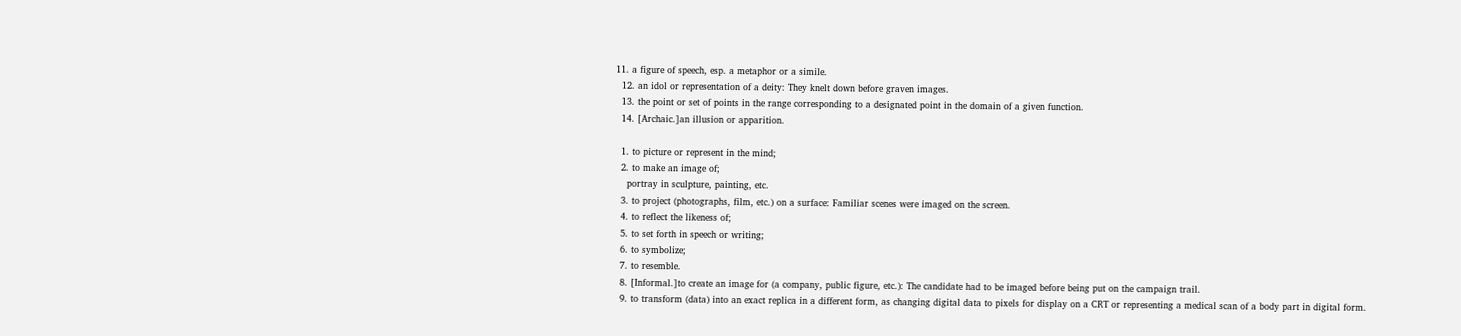11. a figure of speech, esp. a metaphor or a simile.
  12. an idol or representation of a deity: They knelt down before graven images.
  13. the point or set of points in the range corresponding to a designated point in the domain of a given function.
  14. [Archaic.]an illusion or apparition.

  1. to picture or represent in the mind;
  2. to make an image of;
    portray in sculpture, painting, etc.
  3. to project (photographs, film, etc.) on a surface: Familiar scenes were imaged on the screen.
  4. to reflect the likeness of;
  5. to set forth in speech or writing;
  6. to symbolize;
  7. to resemble.
  8. [Informal.]to create an image for (a company, public figure, etc.): The candidate had to be imaged before being put on the campaign trail.
  9. to transform (data) into an exact replica in a different form, as changing digital data to pixels for display on a CRT or representing a medical scan of a body part in digital form.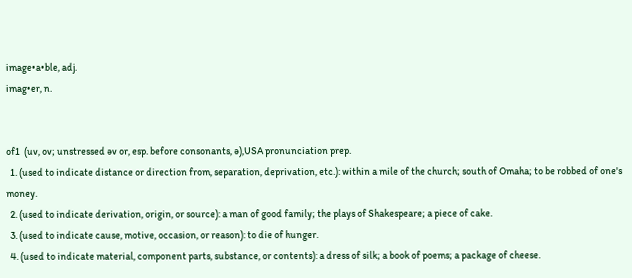image•a•ble, adj.
imag•er, n.


of1  (uv, ov; unstressed əv or, esp. before consonants, ə),USA pronunciation prep.
  1. (used to indicate distance or direction from, separation, deprivation, etc.): within a mile of the church; south of Omaha; to be robbed of one's money.
  2. (used to indicate derivation, origin, or source): a man of good family; the plays of Shakespeare; a piece of cake.
  3. (used to indicate cause, motive, occasion, or reason): to die of hunger.
  4. (used to indicate material, component parts, substance, or contents): a dress of silk; a book of poems; a package of cheese.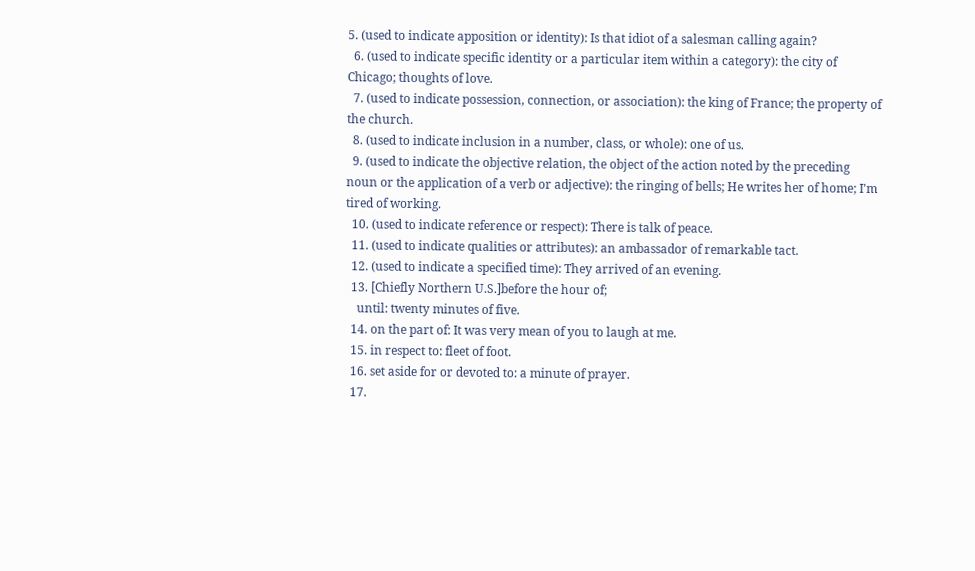5. (used to indicate apposition or identity): Is that idiot of a salesman calling again?
  6. (used to indicate specific identity or a particular item within a category): the city of Chicago; thoughts of love.
  7. (used to indicate possession, connection, or association): the king of France; the property of the church.
  8. (used to indicate inclusion in a number, class, or whole): one of us.
  9. (used to indicate the objective relation, the object of the action noted by the preceding noun or the application of a verb or adjective): the ringing of bells; He writes her of home; I'm tired of working.
  10. (used to indicate reference or respect): There is talk of peace.
  11. (used to indicate qualities or attributes): an ambassador of remarkable tact.
  12. (used to indicate a specified time): They arrived of an evening.
  13. [Chiefly Northern U.S.]before the hour of;
    until: twenty minutes of five.
  14. on the part of: It was very mean of you to laugh at me.
  15. in respect to: fleet of foot.
  16. set aside for or devoted to: a minute of prayer.
  17.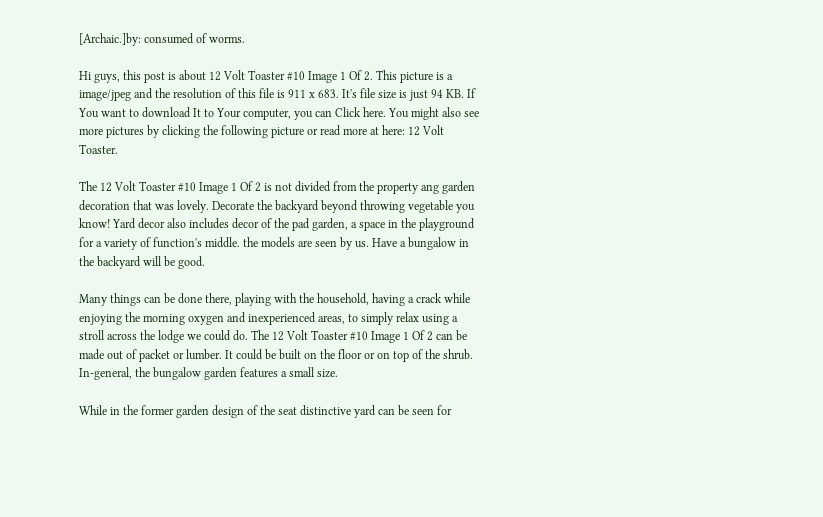[Archaic.]by: consumed of worms.

Hi guys, this post is about 12 Volt Toaster #10 Image 1 Of 2. This picture is a image/jpeg and the resolution of this file is 911 x 683. It's file size is just 94 KB. If You want to download It to Your computer, you can Click here. You might also see more pictures by clicking the following picture or read more at here: 12 Volt Toaster.

The 12 Volt Toaster #10 Image 1 Of 2 is not divided from the property ang garden decoration that was lovely. Decorate the backyard beyond throwing vegetable you know! Yard decor also includes decor of the pad garden, a space in the playground for a variety of function's middle. the models are seen by us. Have a bungalow in the backyard will be good.

Many things can be done there, playing with the household, having a crack while enjoying the morning oxygen and inexperienced areas, to simply relax using a stroll across the lodge we could do. The 12 Volt Toaster #10 Image 1 Of 2 can be made out of packet or lumber. It could be built on the floor or on top of the shrub. In-general, the bungalow garden features a small size.

While in the former garden design of the seat distinctive yard can be seen for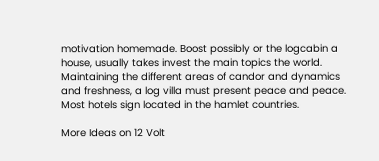motivation homemade. Boost possibly or the logcabin a house, usually takes invest the main topics the world. Maintaining the different areas of candor and dynamics and freshness, a log villa must present peace and peace. Most hotels sign located in the hamlet countries.

More Ideas on 12 Volt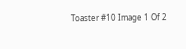Toaster #10 Image 1 Of 2